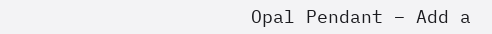Opal Pendant – Add a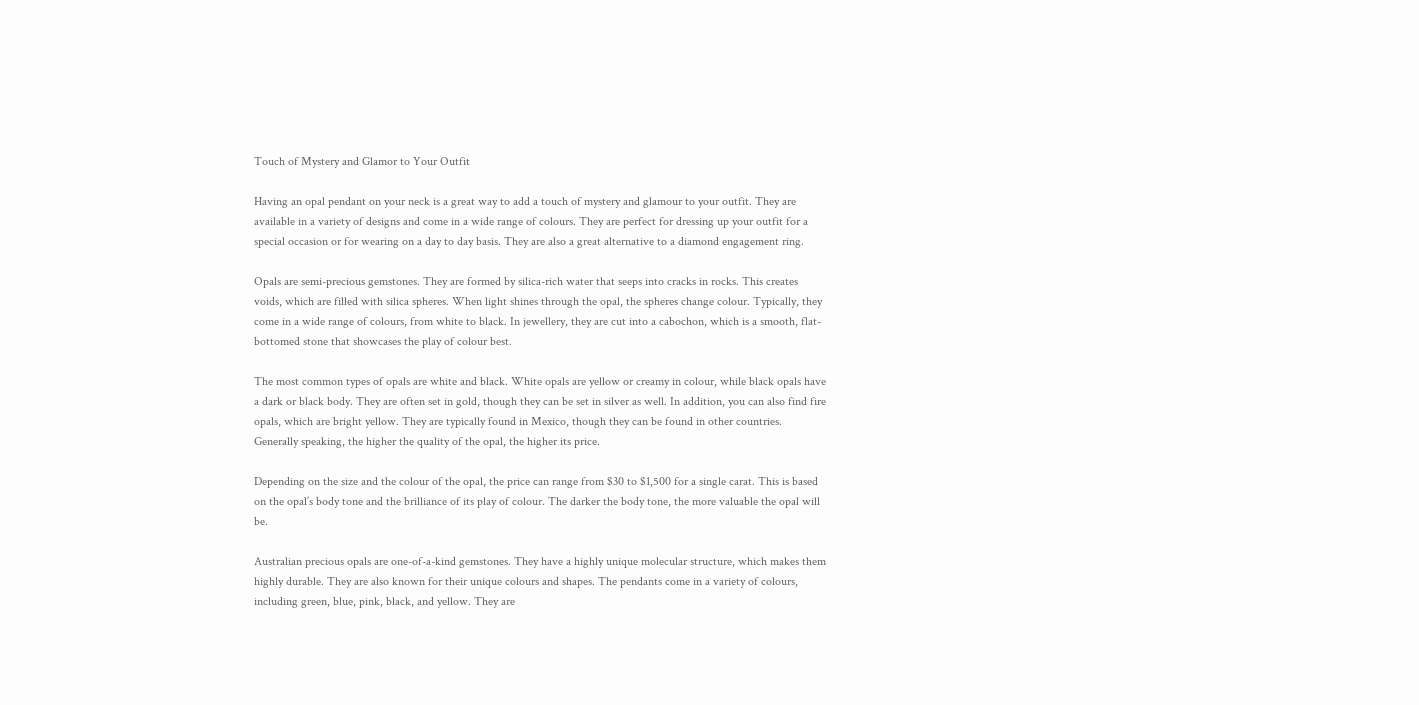Touch of Mystery and Glamor to Your Outfit

Having an opal pendant on your neck is a great way to add a touch of mystery and glamour to your outfit. They are available in a variety of designs and come in a wide range of colours. They are perfect for dressing up your outfit for a special occasion or for wearing on a day to day basis. They are also a great alternative to a diamond engagement ring.

Opals are semi-precious gemstones. They are formed by silica-rich water that seeps into cracks in rocks. This creates voids, which are filled with silica spheres. When light shines through the opal, the spheres change colour. Typically, they come in a wide range of colours, from white to black. In jewellery, they are cut into a cabochon, which is a smooth, flat-bottomed stone that showcases the play of colour best.

The most common types of opals are white and black. White opals are yellow or creamy in colour, while black opals have a dark or black body. They are often set in gold, though they can be set in silver as well. In addition, you can also find fire opals, which are bright yellow. They are typically found in Mexico, though they can be found in other countries. Generally speaking, the higher the quality of the opal, the higher its price.

Depending on the size and the colour of the opal, the price can range from $30 to $1,500 for a single carat. This is based on the opal’s body tone and the brilliance of its play of colour. The darker the body tone, the more valuable the opal will be.

Australian precious opals are one-of-a-kind gemstones. They have a highly unique molecular structure, which makes them highly durable. They are also known for their unique colours and shapes. The pendants come in a variety of colours, including green, blue, pink, black, and yellow. They are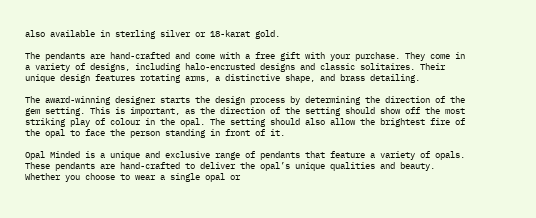also available in sterling silver or 18-karat gold.

The pendants are hand-crafted and come with a free gift with your purchase. They come in a variety of designs, including halo-encrusted designs and classic solitaires. Their unique design features rotating arms, a distinctive shape, and brass detailing.

The award-winning designer starts the design process by determining the direction of the gem setting. This is important, as the direction of the setting should show off the most striking play of colour in the opal. The setting should also allow the brightest fire of the opal to face the person standing in front of it.

Opal Minded is a unique and exclusive range of pendants that feature a variety of opals. These pendants are hand-crafted to deliver the opal’s unique qualities and beauty. Whether you choose to wear a single opal or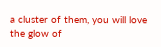a cluster of them, you will love the glow of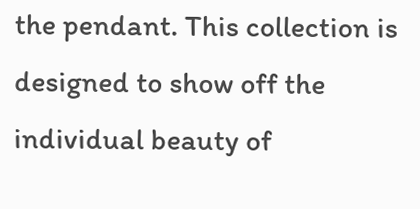the pendant. This collection is designed to show off the individual beauty of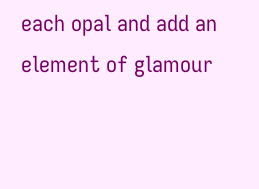each opal and add an element of glamour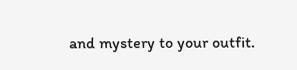and mystery to your outfit.